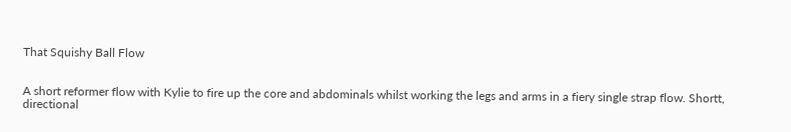That Squishy Ball Flow


A short reformer flow with Kylie to fire up the core and abdominals whilst working the legs and arms in a fiery single strap flow. Shortt, directional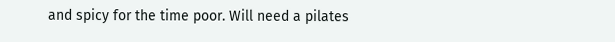and spicy for the time poor. Will need a pilates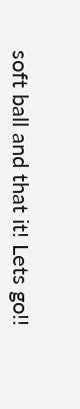soft ball and that it! Lets go!!